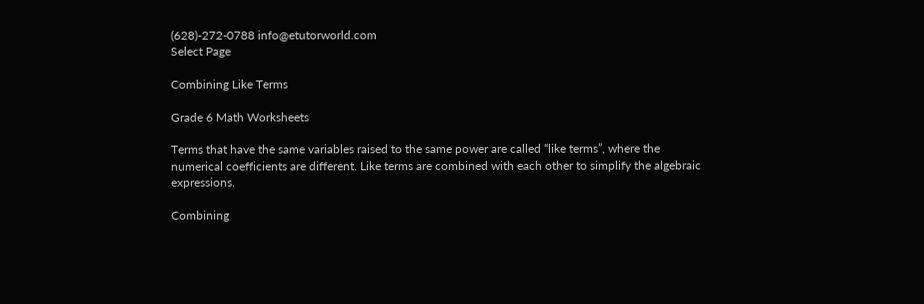(628)-272-0788 info@etutorworld.com
Select Page

Combining Like Terms

Grade 6 Math Worksheets

Terms that have the same variables raised to the same power are called “like terms”, where the numerical coefficients are different. Like terms are combined with each other to simplify the algebraic expressions.

Combining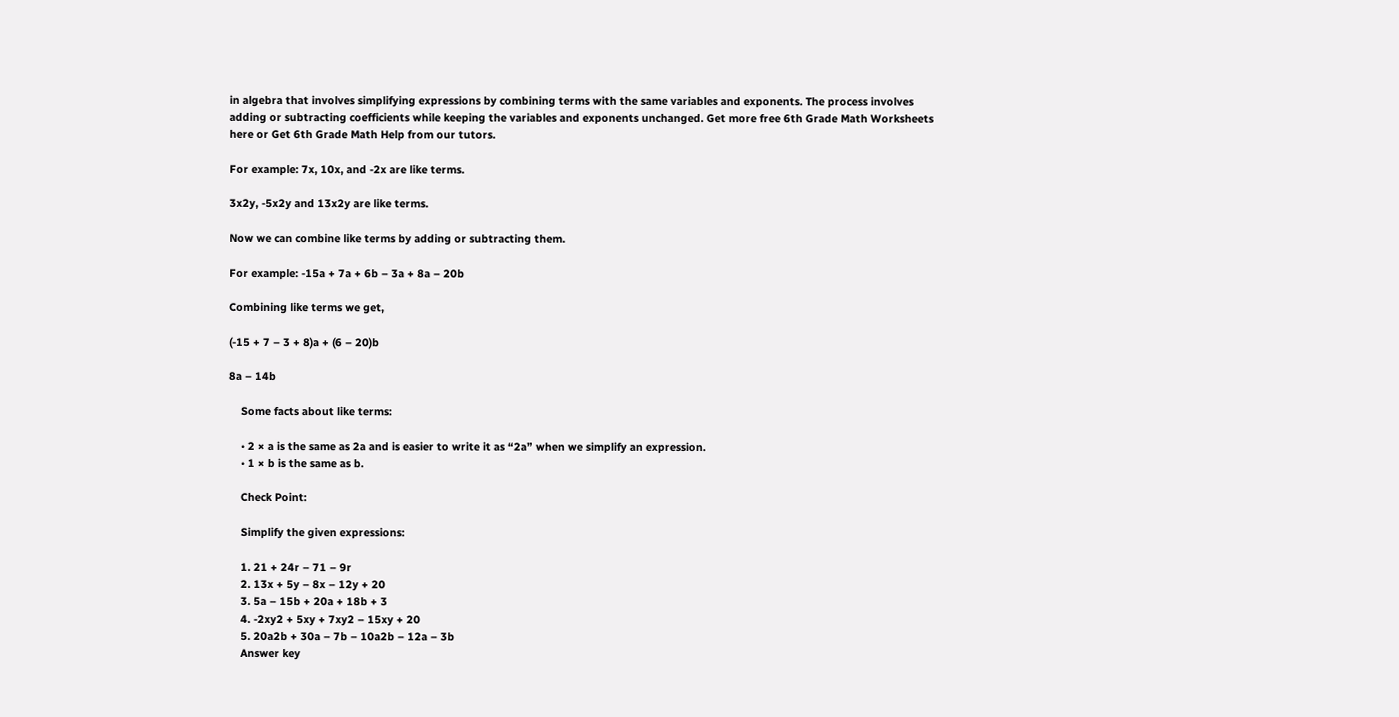in algebra that involves simplifying expressions by combining terms with the same variables and exponents. The process involves adding or subtracting coefficients while keeping the variables and exponents unchanged. Get more free 6th Grade Math Worksheets here or Get 6th Grade Math Help from our tutors.

For example: 7x, 10x, and -2x are like terms.

3x2y, -5x2y and 13x2y are like terms.

Now we can combine like terms by adding or subtracting them.

For example: -15a + 7a + 6b – 3a + 8a – 20b

Combining like terms we get,

(-15 + 7 – 3 + 8)a + (6 – 20)b

8a – 14b

    Some facts about like terms:

    • 2 × a is the same as 2a and is easier to write it as “2a” when we simplify an expression.
    • 1 × b is the same as b.

    Check Point:

    Simplify the given expressions:

    1. 21 + 24r – 71 – 9r
    2. 13x + 5y – 8x – 12y + 20
    3. 5a – 15b + 20a + 18b + 3
    4. -2xy2 + 5xy + 7xy2 – 15xy + 20
    5. 20a2b + 30a – 7b – 10a2b – 12a – 3b
    Answer key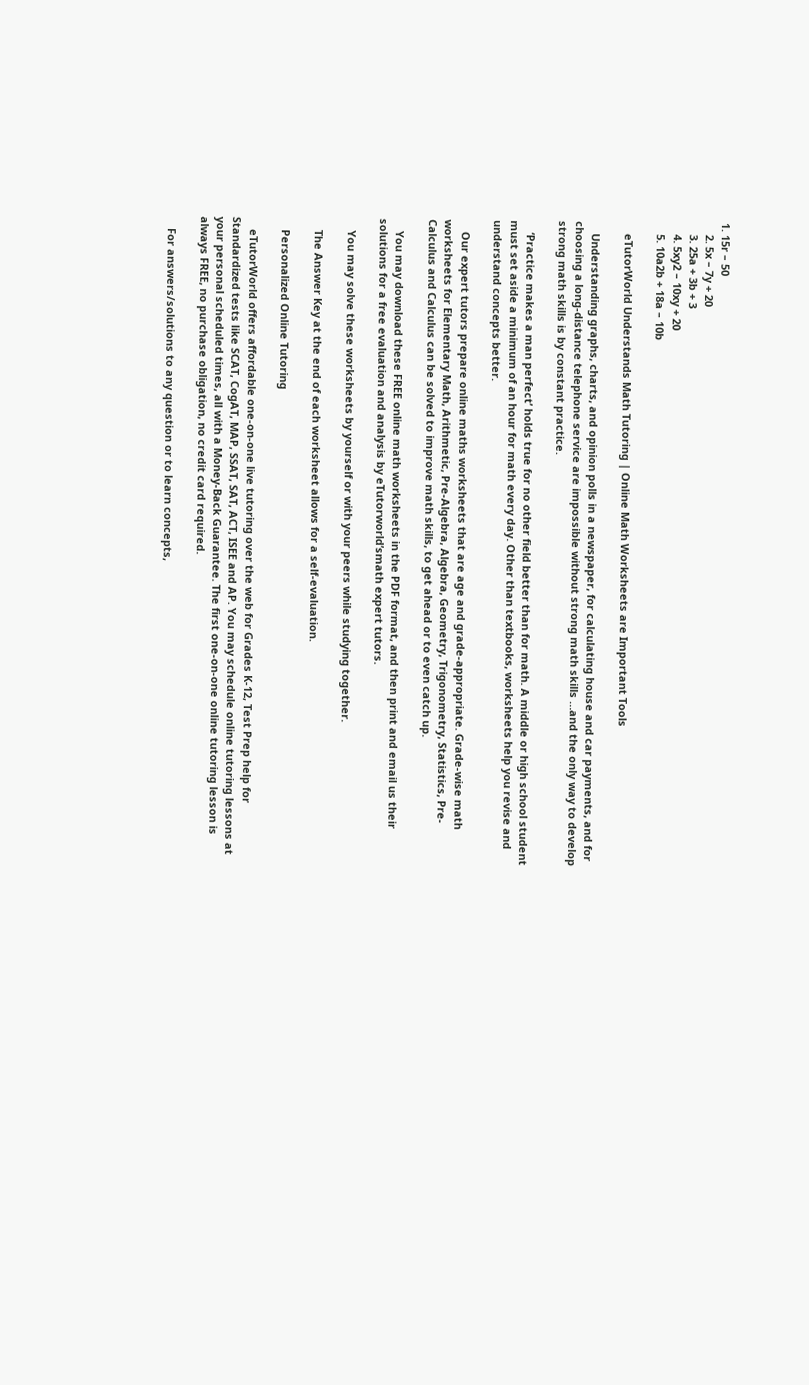1. 15r – 50
    2. 5x – 7y + 20
    3. 25a + 3b + 3
    4. 5xy2 – 10xy + 20
    5. 10a2b + 18a – 10b

    eTutorWorld Understands Math Tutoring | Online Math Worksheets are Important Tools

    Understanding graphs, charts, and opinion polls in a newspaper, for calculating house and car payments, and for choosing a long-distance telephone service are impossible without strong math skills …and the only way to develop strong math skills is by constant practice.

    ‘Practice makes a man perfect’ holds true for no other field better than for math. A middle or high school student must set aside a minimum of an hour for math every day. Other than textbooks, worksheets help you revise and understand concepts better.

    Our expert tutors prepare online maths worksheets that are age and grade-appropriate. Grade-wise math worksheets for Elementary Math, Arithmetic, Pre-Algebra, Algebra, Geometry, Trigonometry, Statistics, Pre-Calculus and Calculus can be solved to improve math skills, to get ahead or to even catch up.

    You may download these FREE online math worksheets in the PDF format, and then print and email us their solutions for a free evaluation and analysis by eTutorworld’smath expert tutors.

    You may solve these worksheets by yourself or with your peers while studying together.

    The Answer Key at the end of each worksheet allows for a self-evaluation.

    Personalized Online Tutoring

    eTutorWorld offers affordable one-on-one live tutoring over the web for Grades K-12, Test Prep help for Standardized tests like SCAT, CogAT, MAP, SSAT, SAT, ACT, ISEE and AP. You may schedule online tutoring lessons at your personal scheduled times, all with a Money-Back Guarantee. The first one-on-one online tutoring lesson is always FREE, no purchase obligation, no credit card required.

    For answers/solutions to any question or to learn concepts,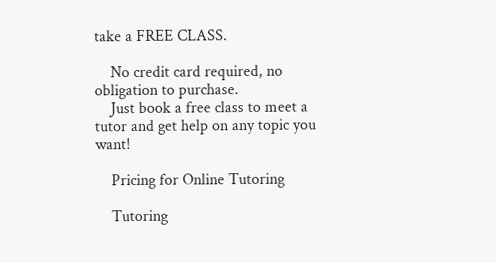take a FREE CLASS.

    No credit card required, no obligation to purchase.
    Just book a free class to meet a tutor and get help on any topic you want!

    Pricing for Online Tutoring

    Tutoring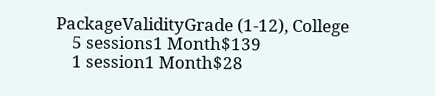PackageValidityGrade (1-12), College
    5 sessions1 Month$139
    1 session1 Month$28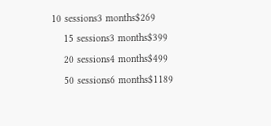10 sessions3 months$269
    15 sessions3 months$399
    20 sessions4 months$499
    50 sessions6 months$1189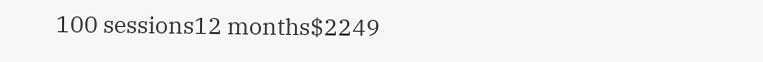100 sessions12 months$2249